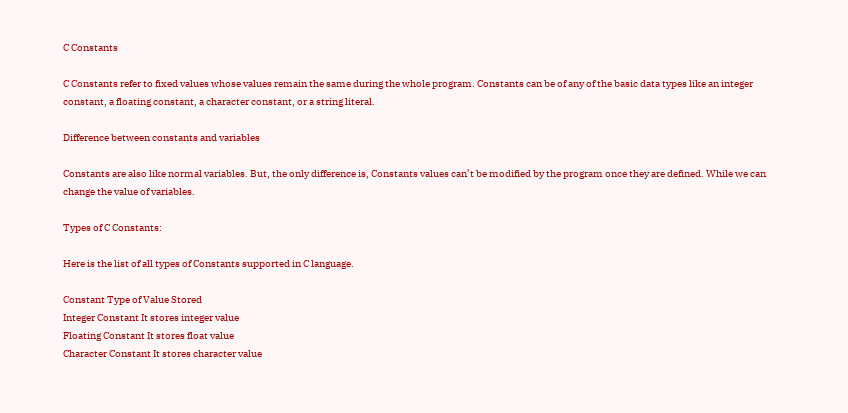C Constants

C Constants refer to fixed values whose values remain the same during the whole program. Constants can be of any of the basic data types like an integer constant, a floating constant, a character constant, or a string literal.

Difference between constants and variables

Constants are also like normal variables. But, the only difference is, Constants values can’t be modified by the program once they are defined. While we can change the value of variables.

Types of C Constants:

Here is the list of all types of Constants supported in C language.

Constant Type of Value Stored
Integer Constant It stores integer value
Floating Constant It stores float value
Character Constant It stores character value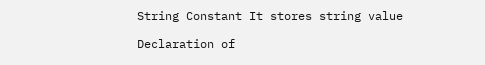String Constant It stores string value

Declaration of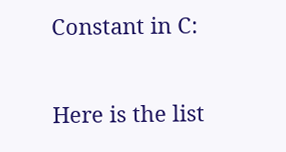Constant in C:

Here is the list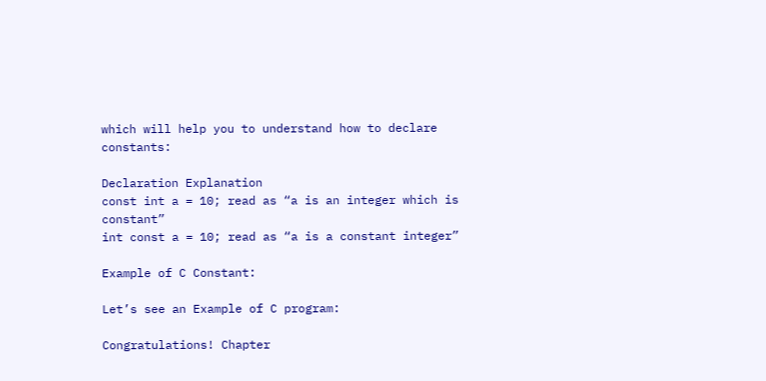which will help you to understand how to declare constants:

Declaration Explanation
const int a = 10; read as “a is an integer which is constant”
int const a = 10; read as “a is a constant integer”

Example of C Constant:

Let’s see an Example of C program:

Congratulations! Chapter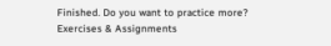Finished. Do you want to practice more?
Exercises & Assignments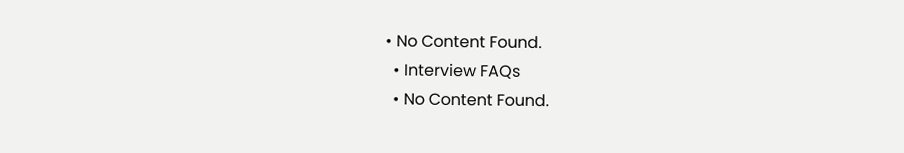• No Content Found.
  • Interview FAQs
  • No Content Found.